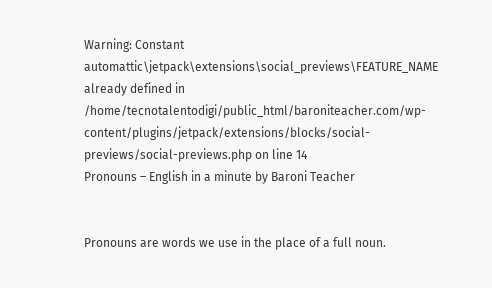Warning: Constant automattic\jetpack\extensions\social_previews\FEATURE_NAME already defined in /home/tecnotalentodigi/public_html/baroniteacher.com/wp-content/plugins/jetpack/extensions/blocks/social-previews/social-previews.php on line 14
Pronouns – English in a minute by Baroni Teacher


Pronouns are words we use in the place of a full noun.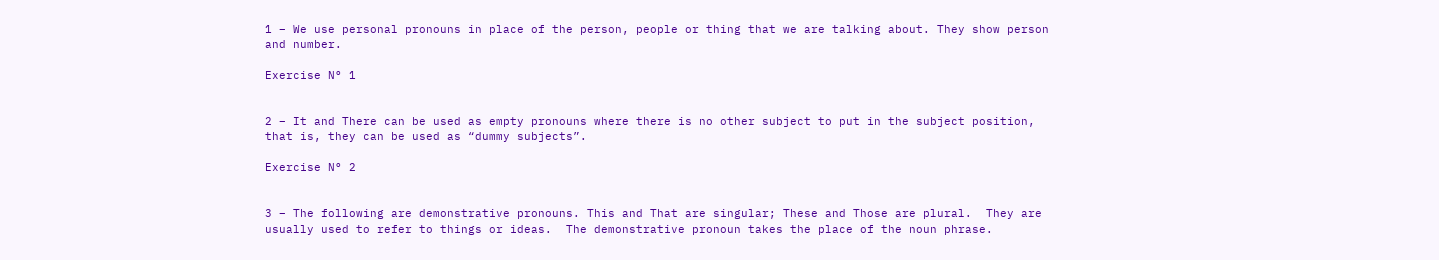1 – We use personal pronouns in place of the person, people or thing that we are talking about. They show person and number.

Exercise N° 1


2 – It and There can be used as empty pronouns where there is no other subject to put in the subject position, that is, they can be used as “dummy subjects”.

Exercise N° 2


3 – The following are demonstrative pronouns. This and That are singular; These and Those are plural.  They are usually used to refer to things or ideas.  The demonstrative pronoun takes the place of the noun phrase.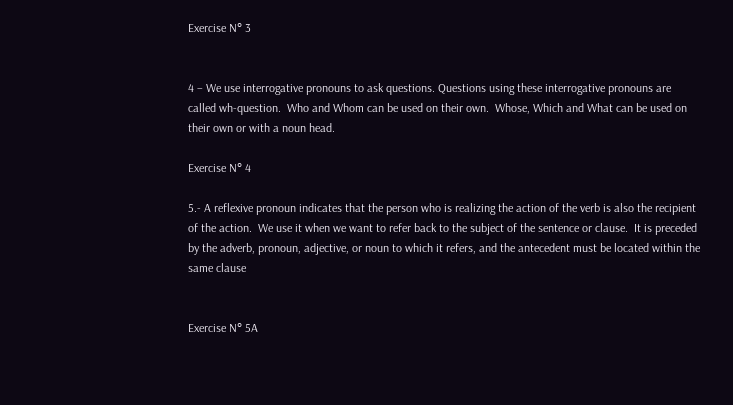Exercise N° 3


4 – We use interrogative pronouns to ask questions. Questions using these interrogative pronouns are called wh-question.  Who and Whom can be used on their own.  Whose, Which and What can be used on their own or with a noun head.

Exercise N° 4

5.- A reflexive pronoun indicates that the person who is realizing the action of the verb is also the recipient of the action.  We use it when we want to refer back to the subject of the sentence or clause.  It is preceded by the adverb, pronoun, adjective, or noun to which it refers, and the antecedent must be located within the same clause


Exercise N° 5A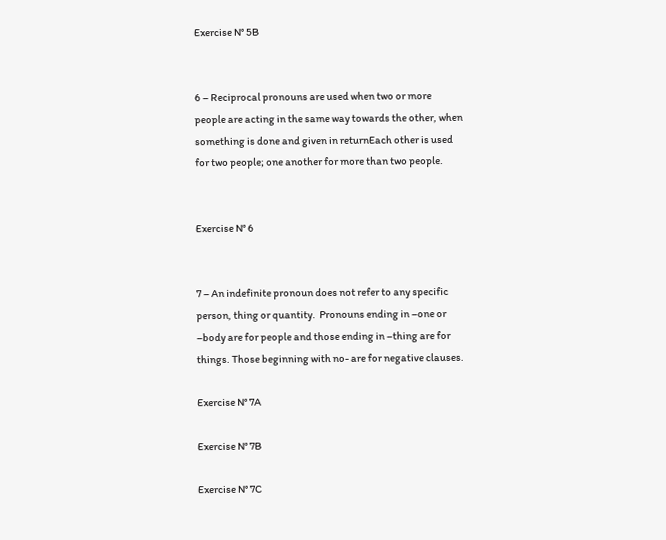Exercise N° 5B


6 – Reciprocal pronouns are used when two or more people are acting in the same way towards the other, when something is done and given in returnEach other is used for two people; one another for more than two people.


Exercise N° 6


7 – An indefinite pronoun does not refer to any specific person, thing or quantity.  Pronouns ending in –one or –body are for people and those ending in –thing are for things. Those beginning with no- are for negative clauses.

Exercise N° 7A

Exercise N° 7B

Exercise N° 7C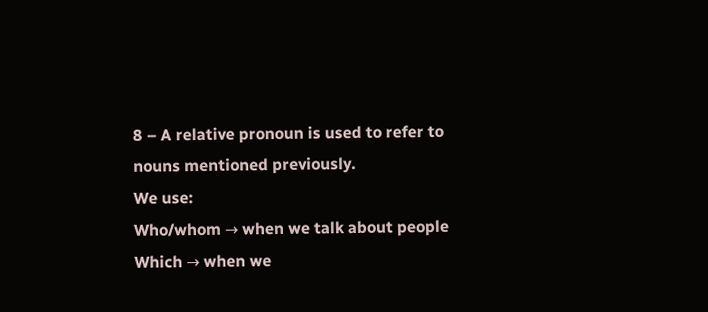8 – A relative pronoun is used to refer to nouns mentioned previously.
We use:
Who/whom → when we talk about people
Which → when we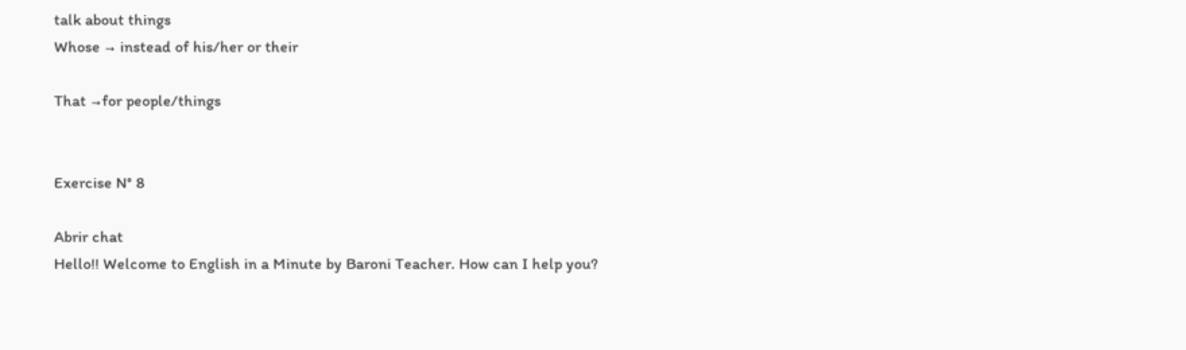talk about things
Whose → instead of his/her or their

That →for people/things


Exercise N° 8

Abrir chat
Hello!! Welcome to English in a Minute by Baroni Teacher. How can I help you?